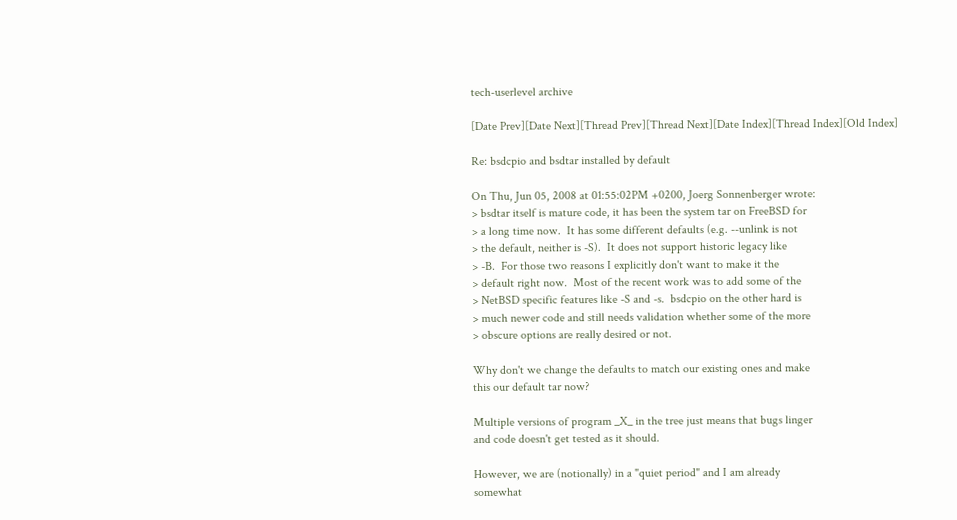tech-userlevel archive

[Date Prev][Date Next][Thread Prev][Thread Next][Date Index][Thread Index][Old Index]

Re: bsdcpio and bsdtar installed by default

On Thu, Jun 05, 2008 at 01:55:02PM +0200, Joerg Sonnenberger wrote:
> bsdtar itself is mature code, it has been the system tar on FreeBSD for
> a long time now.  It has some different defaults (e.g. --unlink is not
> the default, neither is -S).  It does not support historic legacy like
> -B.  For those two reasons I explicitly don't want to make it the
> default right now.  Most of the recent work was to add some of the
> NetBSD specific features like -S and -s.  bsdcpio on the other hard is
> much newer code and still needs validation whether some of the more
> obscure options are really desired or not.

Why don't we change the defaults to match our existing ones and make
this our default tar now?

Multiple versions of program _X_ in the tree just means that bugs linger
and code doesn't get tested as it should.

However, we are (notionally) in a "quiet period" and I am already
somewhat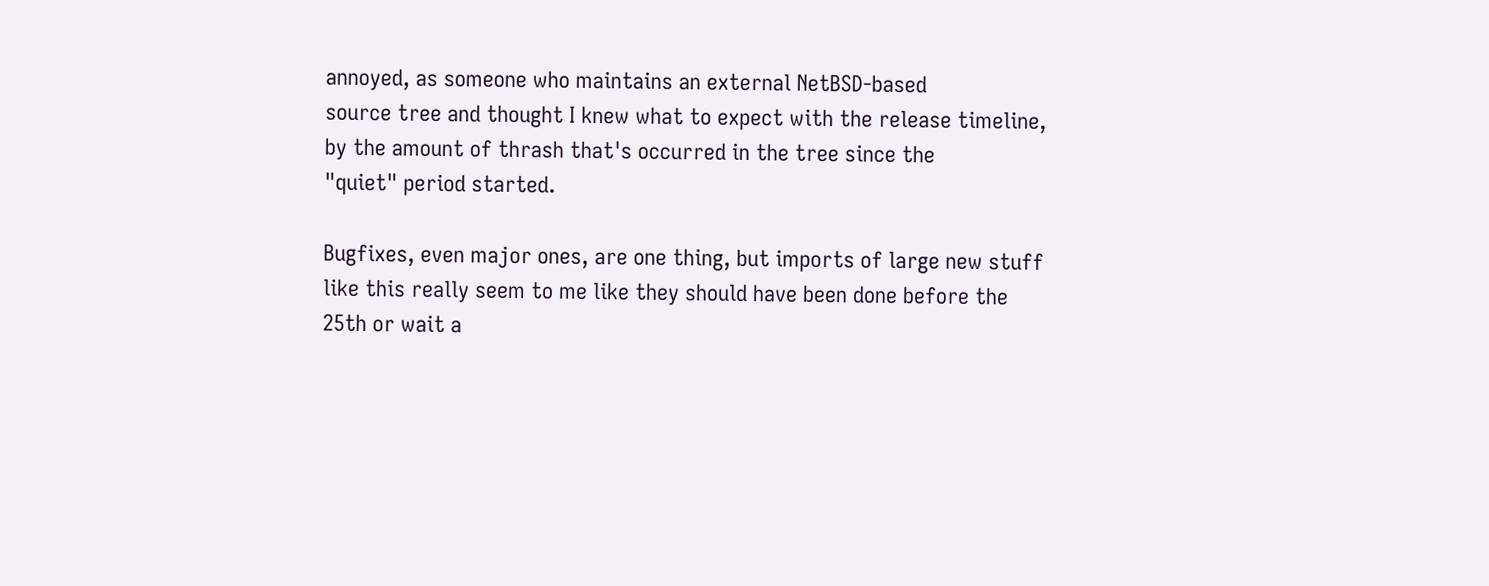annoyed, as someone who maintains an external NetBSD-based
source tree and thought I knew what to expect with the release timeline,
by the amount of thrash that's occurred in the tree since the
"quiet" period started.

Bugfixes, even major ones, are one thing, but imports of large new stuff
like this really seem to me like they should have been done before the
25th or wait a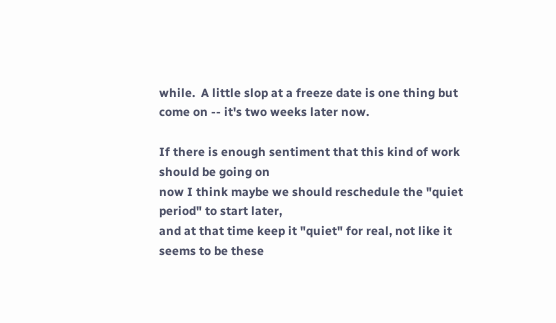while.  A little slop at a freeze date is one thing but
come on -- it's two weeks later now.

If there is enough sentiment that this kind of work should be going on
now I think maybe we should reschedule the "quiet period" to start later,
and at that time keep it "quiet" for real, not like it seems to be these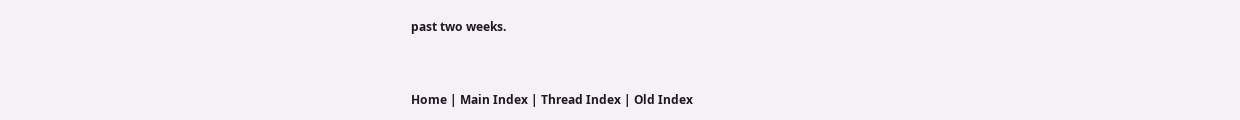past two weeks.


Home | Main Index | Thread Index | Old Index